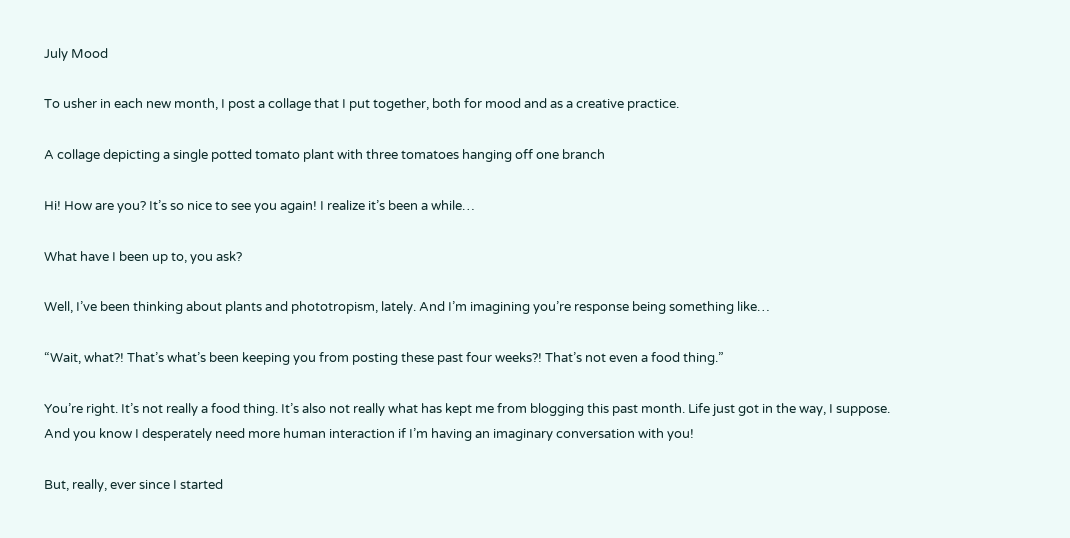July Mood

To usher in each new month, I post a collage that I put together, both for mood and as a creative practice.

A collage depicting a single potted tomato plant with three tomatoes hanging off one branch

Hi! How are you? It’s so nice to see you again! I realize it’s been a while…

What have I been up to, you ask?

Well, I’ve been thinking about plants and phototropism, lately. And I’m imagining you’re response being something like…

“Wait, what?! That’s what’s been keeping you from posting these past four weeks?! That’s not even a food thing.”

You’re right. It’s not really a food thing. It’s also not really what has kept me from blogging this past month. Life just got in the way, I suppose. And you know I desperately need more human interaction if I’m having an imaginary conversation with you!

But, really, ever since I started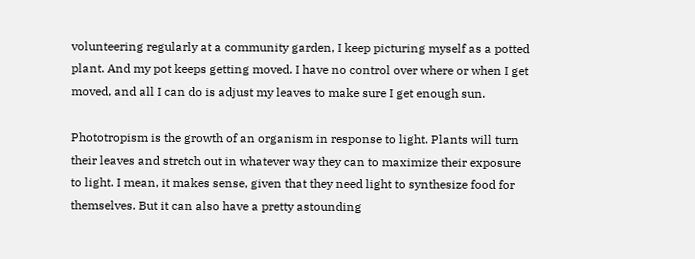volunteering regularly at a community garden, I keep picturing myself as a potted plant. And my pot keeps getting moved. I have no control over where or when I get moved, and all I can do is adjust my leaves to make sure I get enough sun.

Phototropism is the growth of an organism in response to light. Plants will turn their leaves and stretch out in whatever way they can to maximize their exposure to light. I mean, it makes sense, given that they need light to synthesize food for themselves. But it can also have a pretty astounding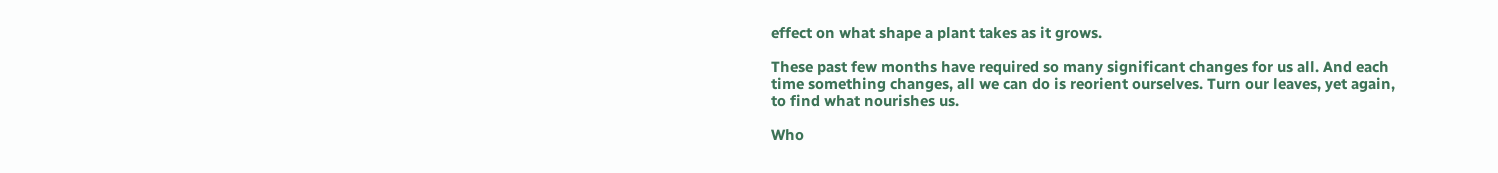effect on what shape a plant takes as it grows.

These past few months have required so many significant changes for us all. And each time something changes, all we can do is reorient ourselves. Turn our leaves, yet again, to find what nourishes us.

Who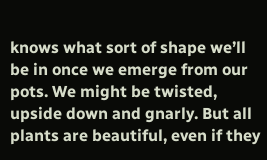knows what sort of shape we’ll be in once we emerge from our pots. We might be twisted, upside down and gnarly. But all plants are beautiful, even if they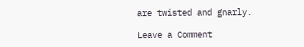are twisted and gnarly.

Leave a Comment